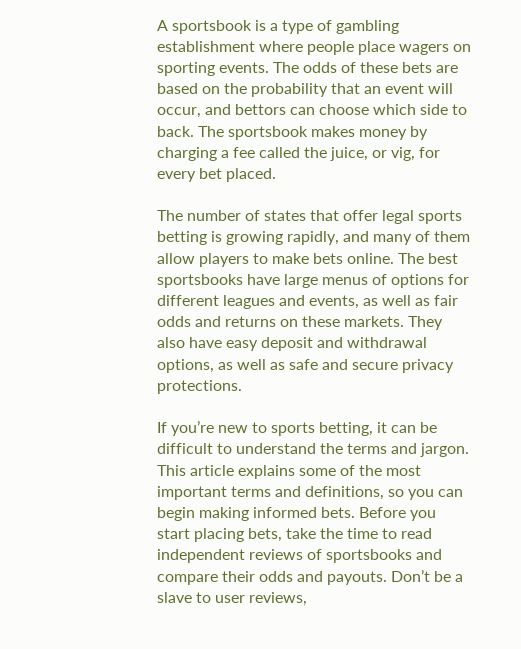A sportsbook is a type of gambling establishment where people place wagers on sporting events. The odds of these bets are based on the probability that an event will occur, and bettors can choose which side to back. The sportsbook makes money by charging a fee called the juice, or vig, for every bet placed.

The number of states that offer legal sports betting is growing rapidly, and many of them allow players to make bets online. The best sportsbooks have large menus of options for different leagues and events, as well as fair odds and returns on these markets. They also have easy deposit and withdrawal options, as well as safe and secure privacy protections.

If you’re new to sports betting, it can be difficult to understand the terms and jargon. This article explains some of the most important terms and definitions, so you can begin making informed bets. Before you start placing bets, take the time to read independent reviews of sportsbooks and compare their odds and payouts. Don’t be a slave to user reviews,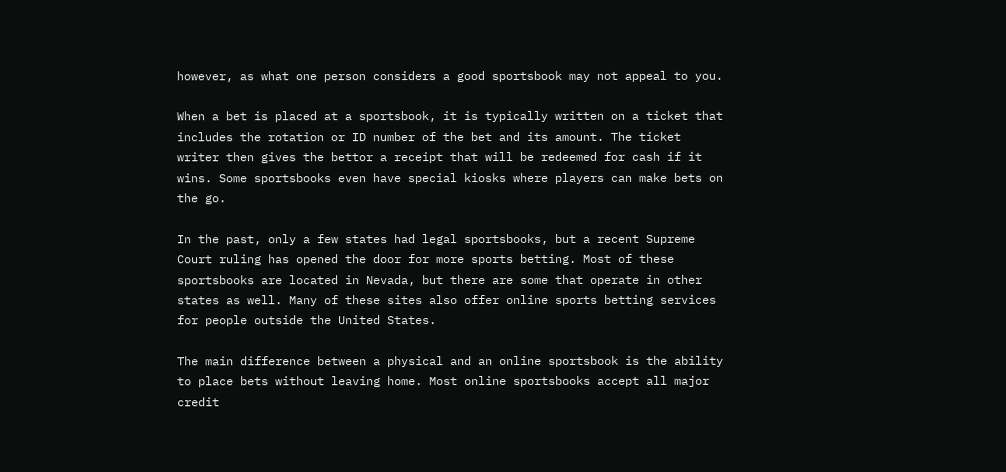however, as what one person considers a good sportsbook may not appeal to you.

When a bet is placed at a sportsbook, it is typically written on a ticket that includes the rotation or ID number of the bet and its amount. The ticket writer then gives the bettor a receipt that will be redeemed for cash if it wins. Some sportsbooks even have special kiosks where players can make bets on the go.

In the past, only a few states had legal sportsbooks, but a recent Supreme Court ruling has opened the door for more sports betting. Most of these sportsbooks are located in Nevada, but there are some that operate in other states as well. Many of these sites also offer online sports betting services for people outside the United States.

The main difference between a physical and an online sportsbook is the ability to place bets without leaving home. Most online sportsbooks accept all major credit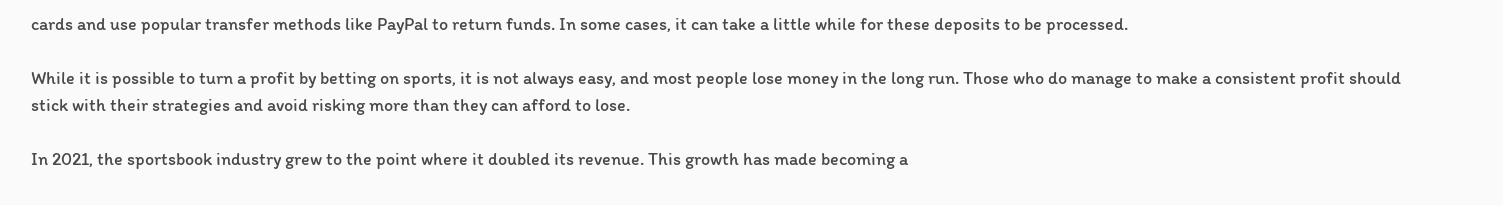cards and use popular transfer methods like PayPal to return funds. In some cases, it can take a little while for these deposits to be processed.

While it is possible to turn a profit by betting on sports, it is not always easy, and most people lose money in the long run. Those who do manage to make a consistent profit should stick with their strategies and avoid risking more than they can afford to lose.

In 2021, the sportsbook industry grew to the point where it doubled its revenue. This growth has made becoming a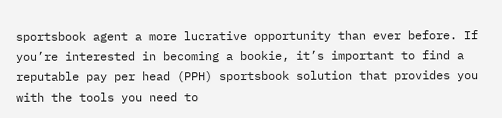sportsbook agent a more lucrative opportunity than ever before. If you’re interested in becoming a bookie, it’s important to find a reputable pay per head (PPH) sportsbook solution that provides you with the tools you need to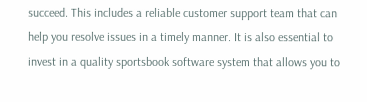succeed. This includes a reliable customer support team that can help you resolve issues in a timely manner. It is also essential to invest in a quality sportsbook software system that allows you to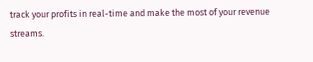track your profits in real-time and make the most of your revenue streams.